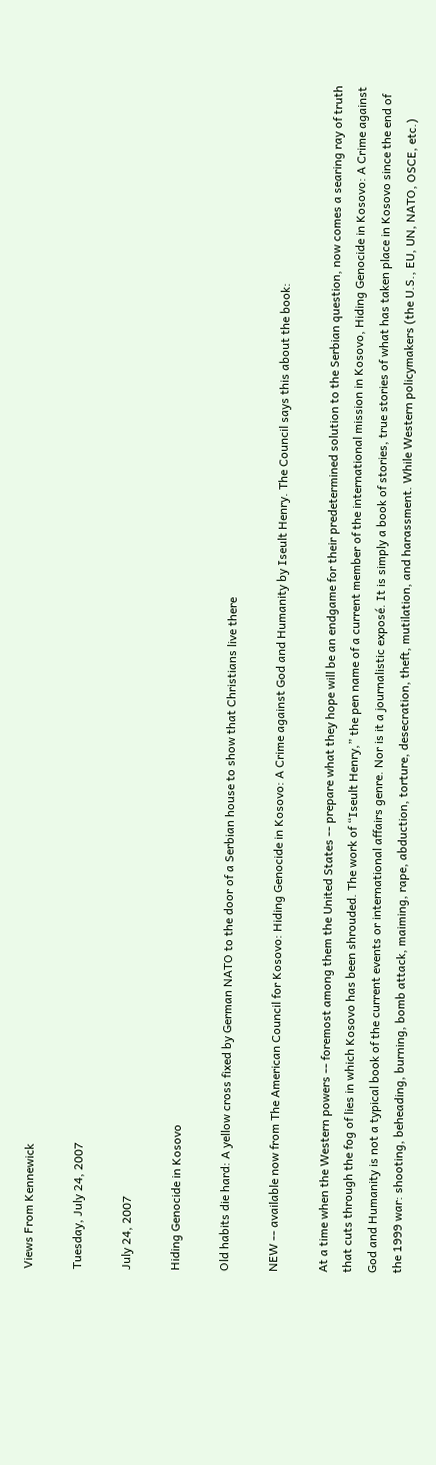Views From Kennewick

Tuesday, July 24, 2007

July 24, 2007

Hiding Genocide in Kosovo

Old habits die hard: A yellow cross fixed by German NATO to the door of a Serbian house to show that Christians live there

NEW -- available now from The American Council for Kosovo: Hiding Genocide in Kosovo: A Crime against God and Humanity by Iseult Henry. The Council says this about the book:

At a time when the Western powers -- foremost among them the United States -- prepare what they hope will be an endgame for their predetermined solution to the Serbian question, now comes a searing ray of truth that cuts through the fog of lies in which Kosovo has been shrouded. The work of “Iseult Henry,” the pen name of a current member of the international mission in Kosovo, Hiding Genocide in Kosovo: A Crime against God and Humanity is not a typical book of the current events or international affairs genre. Nor is it a journalistic exposé. It is simply a book of stories, true stories of what has taken place in Kosovo since the end of the 1999 war: shooting, beheading, burning, bomb attack, maiming, rape, abduction, torture, desecration, theft, mutilation, and harassment. While Western policymakers (the U.S., EU, UN, NATO, OSCE, etc.)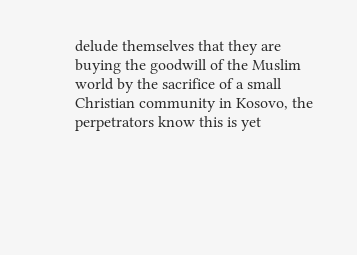delude themselves that they are buying the goodwill of the Muslim world by the sacrifice of a small Christian community in Kosovo, the perpetrators know this is yet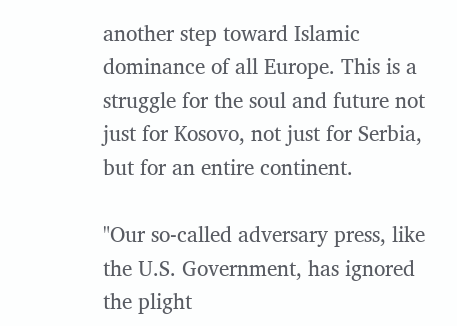another step toward Islamic dominance of all Europe. This is a struggle for the soul and future not just for Kosovo, not just for Serbia, but for an entire continent.

"Our so-called adversary press, like the U.S. Government, has ignored the plight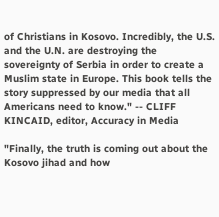of Christians in Kosovo. Incredibly, the U.S. and the U.N. are destroying the sovereignty of Serbia in order to create a Muslim state in Europe. This book tells the story suppressed by our media that all Americans need to know." -- CLIFF KINCAID, editor, Accuracy in Media

"Finally, the truth is coming out about the Kosovo jihad and how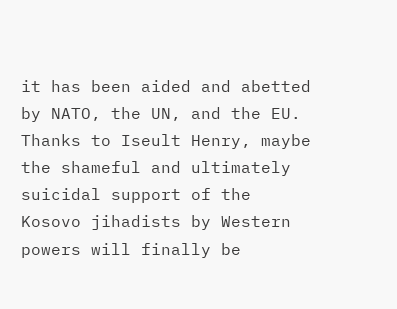it has been aided and abetted by NATO, the UN, and the EU. Thanks to Iseult Henry, maybe the shameful and ultimately suicidal support of the Kosovo jihadists by Western powers will finally be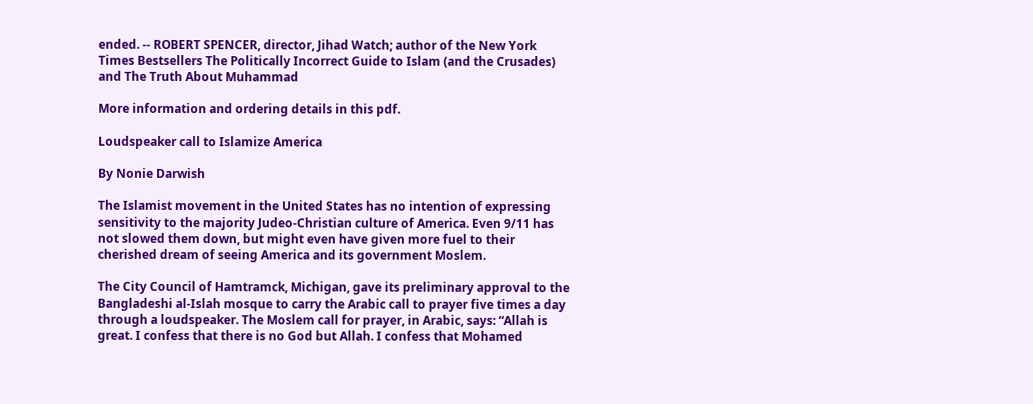ended. -- ROBERT SPENCER, director, Jihad Watch; author of the New York Times Bestsellers The Politically Incorrect Guide to Islam (and the Crusades) and The Truth About Muhammad

More information and ordering details in this pdf.

Loudspeaker call to Islamize America

By Nonie Darwish

The Islamist movement in the United States has no intention of expressing sensitivity to the majority Judeo-Christian culture of America. Even 9/11 has not slowed them down, but might even have given more fuel to their cherished dream of seeing America and its government Moslem.

The City Council of Hamtramck, Michigan, gave its preliminary approval to the Bangladeshi al-Islah mosque to carry the Arabic call to prayer five times a day through a loudspeaker. The Moslem call for prayer, in Arabic, says: “Allah is great. I confess that there is no God but Allah. I confess that Mohamed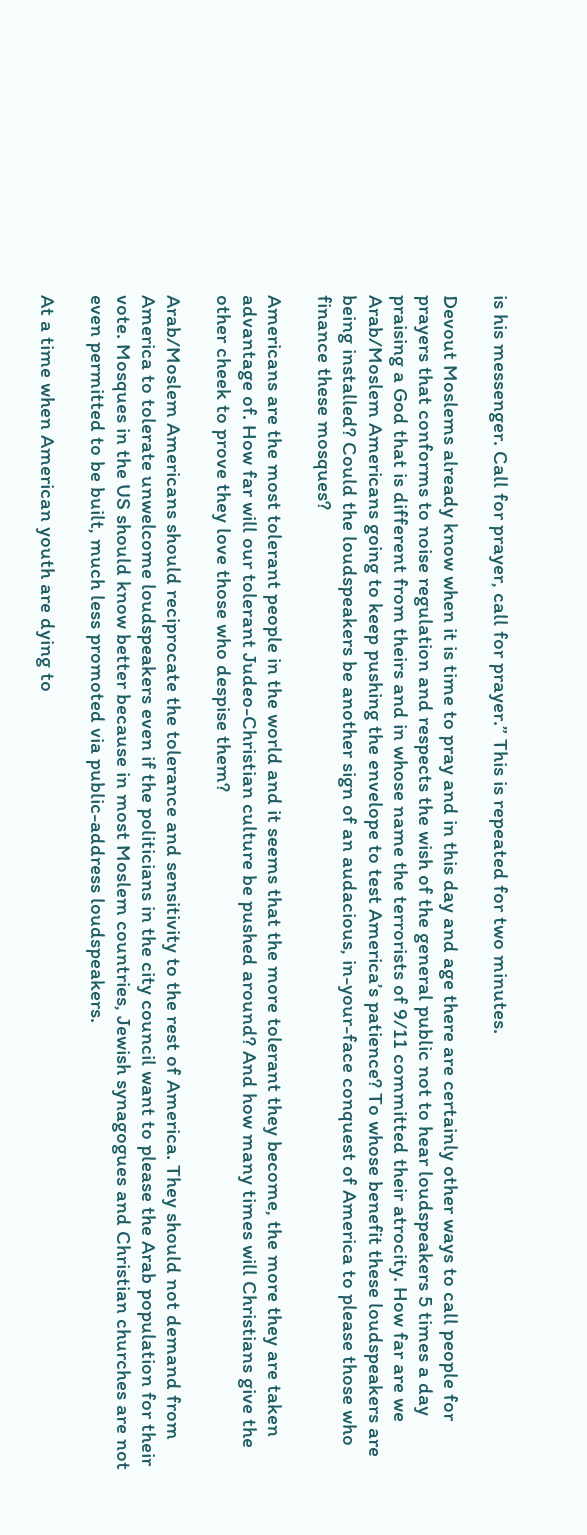is his messenger. Call for prayer, call for prayer.” This is repeated for two minutes.

Devout Moslems already know when it is time to pray and in this day and age there are certainly other ways to call people for prayers that conforms to noise regulation and respects the wish of the general public not to hear loudspeakers 5 times a day praising a God that is different from theirs and in whose name the terrorists of 9/11 committed their atrocity. How far are we Arab/Moslem Americans going to keep pushing the envelope to test America’s patience? To whose benefit these loudspeakers are being installed? Could the loudspeakers be another sign of an audacious, in-your-face conquest of America to please those who finance these mosques?

Americans are the most tolerant people in the world and it seems that the more tolerant they become, the more they are taken advantage of. How far will our tolerant Judeo-Christian culture be pushed around? And how many times will Christians give the other cheek to prove they love those who despise them?

Arab/Moslem Americans should reciprocate the tolerance and sensitivity to the rest of America. They should not demand from America to tolerate unwelcome loudspeakers even if the politicians in the city council want to please the Arab population for their vote. Mosques in the US should know better because in most Moslem countries, Jewish synagogues and Christian churches are not even permitted to be built, much less promoted via public-address loudspeakers.

At a time when American youth are dying to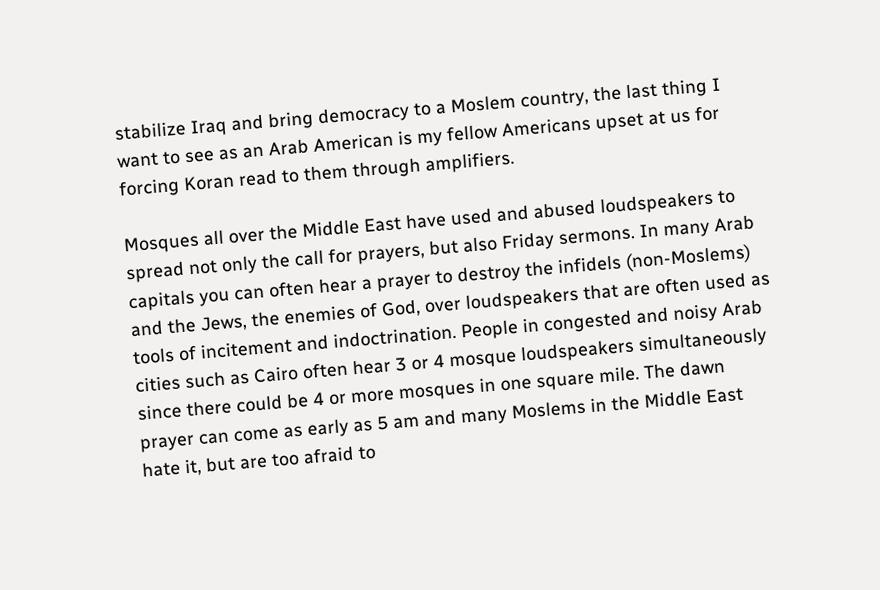stabilize Iraq and bring democracy to a Moslem country, the last thing I want to see as an Arab American is my fellow Americans upset at us for forcing Koran read to them through amplifiers.

Mosques all over the Middle East have used and abused loudspeakers to spread not only the call for prayers, but also Friday sermons. In many Arab capitals you can often hear a prayer to destroy the infidels (non-Moslems) and the Jews, the enemies of God, over loudspeakers that are often used as tools of incitement and indoctrination. People in congested and noisy Arab cities such as Cairo often hear 3 or 4 mosque loudspeakers simultaneously since there could be 4 or more mosques in one square mile. The dawn prayer can come as early as 5 am and many Moslems in the Middle East hate it, but are too afraid to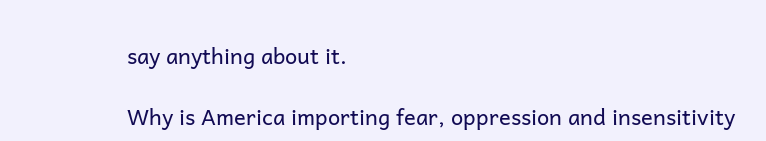say anything about it.

Why is America importing fear, oppression and insensitivity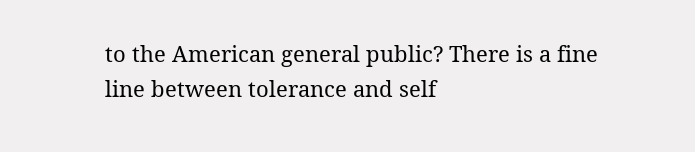to the American general public? There is a fine line between tolerance and self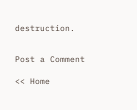destruction.


Post a Comment

<< Home